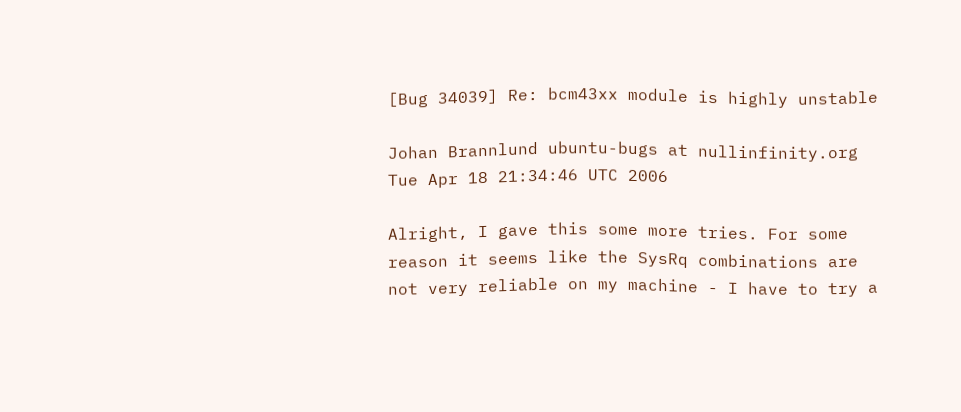[Bug 34039] Re: bcm43xx module is highly unstable

Johan Brannlund ubuntu-bugs at nullinfinity.org
Tue Apr 18 21:34:46 UTC 2006

Alright, I gave this some more tries. For some reason it seems like the SysRq combinations are not very reliable on my machine - I have to try a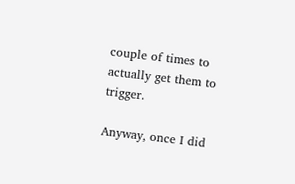couple of times to actually get them to trigger.

Anyway, once I did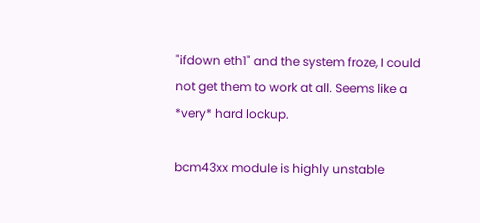"ifdown eth1" and the system froze, I could not get them to work at all. Seems like a *very* hard lockup.

bcm43xx module is highly unstable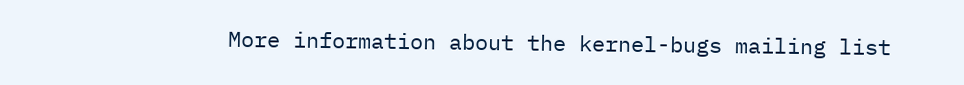More information about the kernel-bugs mailing list